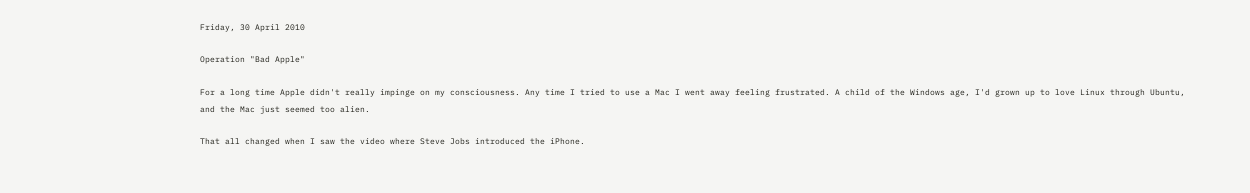Friday, 30 April 2010

Operation "Bad Apple"

For a long time Apple didn't really impinge on my consciousness. Any time I tried to use a Mac I went away feeling frustrated. A child of the Windows age, I'd grown up to love Linux through Ubuntu, and the Mac just seemed too alien.

That all changed when I saw the video where Steve Jobs introduced the iPhone.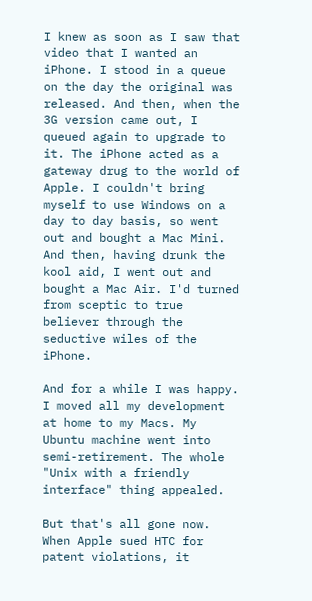I knew as soon as I saw that video that I wanted an iPhone. I stood in a queue on the day the original was released. And then, when the 3G version came out, I queued again to upgrade to it. The iPhone acted as a gateway drug to the world of Apple. I couldn't bring myself to use Windows on a day to day basis, so went out and bought a Mac Mini. And then, having drunk the kool aid, I went out and bought a Mac Air. I'd turned from sceptic to true believer through the seductive wiles of the iPhone.

And for a while I was happy. I moved all my development at home to my Macs. My Ubuntu machine went into semi-retirement. The whole "Unix with a friendly interface" thing appealed.

But that's all gone now. When Apple sued HTC for patent violations, it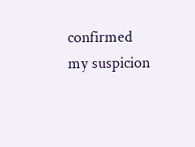confirmed my suspicion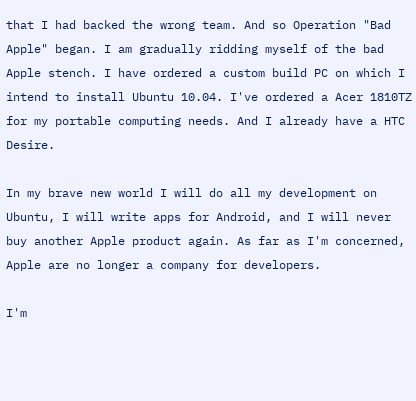that I had backed the wrong team. And so Operation "Bad Apple" began. I am gradually ridding myself of the bad Apple stench. I have ordered a custom build PC on which I intend to install Ubuntu 10.04. I've ordered a Acer 1810TZ for my portable computing needs. And I already have a HTC Desire.

In my brave new world I will do all my development on Ubuntu, I will write apps for Android, and I will never buy another Apple product again. As far as I'm concerned, Apple are no longer a company for developers.

I'm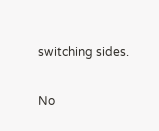switching sides.

No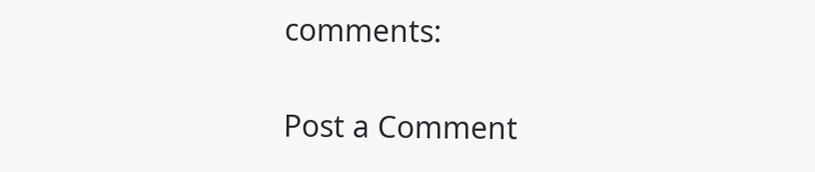comments:

Post a Comment